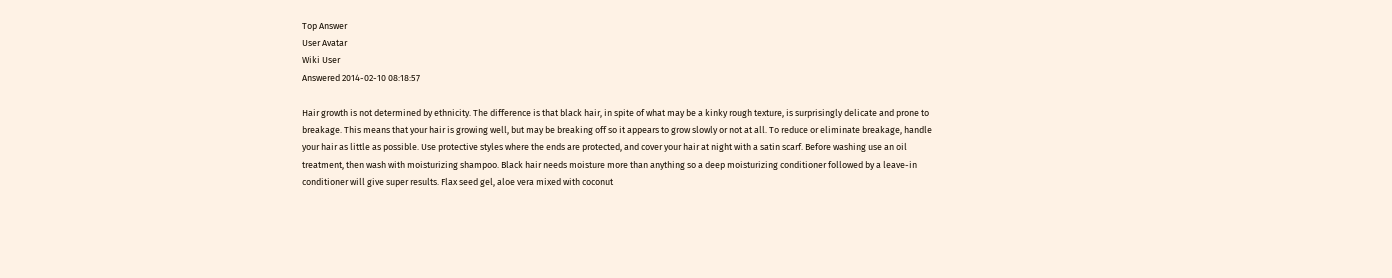Top Answer
User Avatar
Wiki User
Answered 2014-02-10 08:18:57

Hair growth is not determined by ethnicity. The difference is that black hair, in spite of what may be a kinky rough texture, is surprisingly delicate and prone to breakage. This means that your hair is growing well, but may be breaking off so it appears to grow slowly or not at all. To reduce or eliminate breakage, handle your hair as little as possible. Use protective styles where the ends are protected, and cover your hair at night with a satin scarf. Before washing use an oil treatment, then wash with moisturizing shampoo. Black hair needs moisture more than anything so a deep moisturizing conditioner followed by a leave-in conditioner will give super results. Flax seed gel, aloe vera mixed with coconut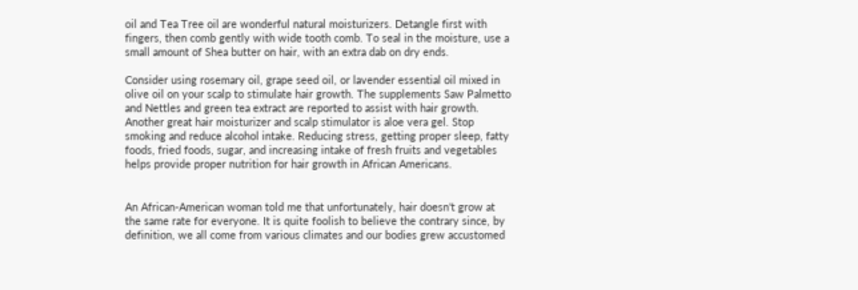oil and Tea Tree oil are wonderful natural moisturizers. Detangle first with fingers, then comb gently with wide tooth comb. To seal in the moisture, use a small amount of Shea butter on hair, with an extra dab on dry ends.

Consider using rosemary oil, grape seed oil, or lavender essential oil mixed in olive oil on your scalp to stimulate hair growth. The supplements Saw Palmetto and Nettles and green tea extract are reported to assist with hair growth. Another great hair moisturizer and scalp stimulator is aloe vera gel. Stop smoking and reduce alcohol intake. Reducing stress, getting proper sleep, fatty foods, fried foods, sugar, and increasing intake of fresh fruits and vegetables helps provide proper nutrition for hair growth in African Americans.


An African-American woman told me that unfortunately, hair doesn't grow at the same rate for everyone. It is quite foolish to believe the contrary since, by definition, we all come from various climates and our bodies grew accustomed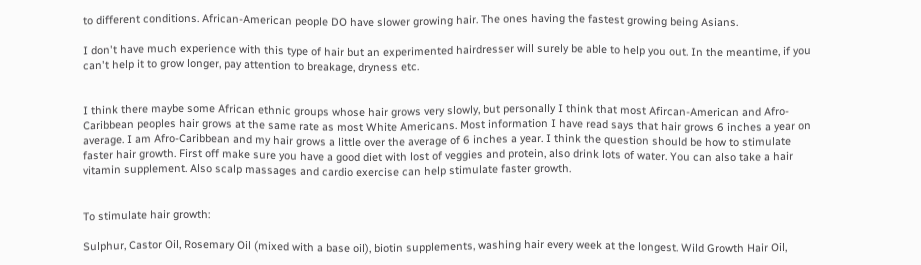to different conditions. African-American people DO have slower growing hair. The ones having the fastest growing being Asians.

I don't have much experience with this type of hair but an experimented hairdresser will surely be able to help you out. In the meantime, if you can't help it to grow longer, pay attention to breakage, dryness etc.


I think there maybe some African ethnic groups whose hair grows very slowly, but personally I think that most Afircan-American and Afro-Caribbean peoples hair grows at the same rate as most White Americans. Most information I have read says that hair grows 6 inches a year on average. I am Afro-Caribbean and my hair grows a little over the average of 6 inches a year. I think the question should be how to stimulate faster hair growth. First off make sure you have a good diet with lost of veggies and protein, also drink lots of water. You can also take a hair vitamin supplement. Also scalp massages and cardio exercise can help stimulate faster growth.


To stimulate hair growth:

Sulphur, Castor Oil, Rosemary Oil (mixed with a base oil), biotin supplements, washing hair every week at the longest. Wild Growth Hair Oil,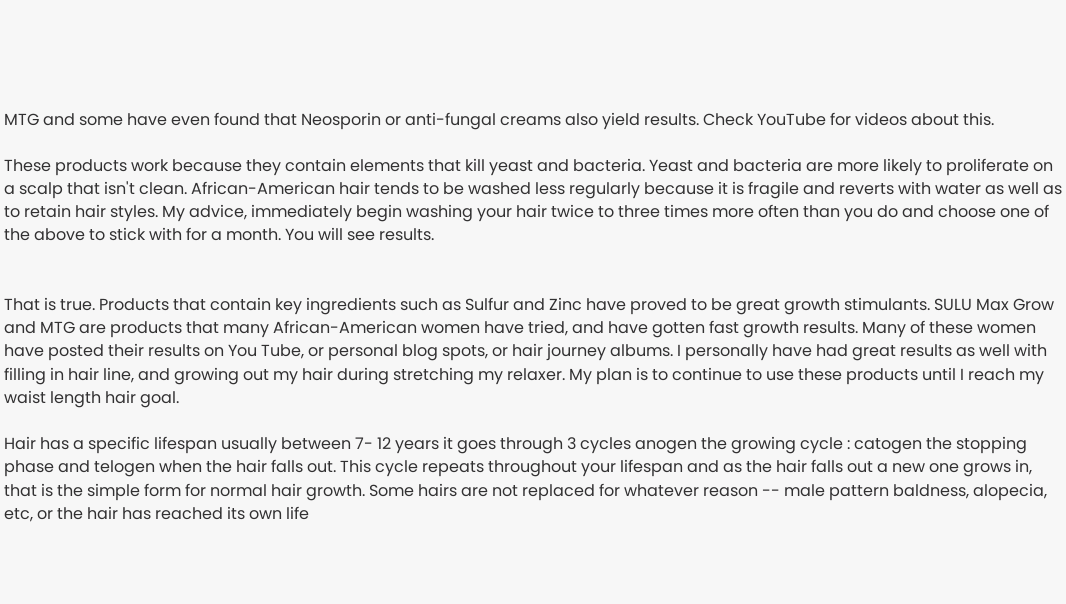MTG and some have even found that Neosporin or anti-fungal creams also yield results. Check YouTube for videos about this.

These products work because they contain elements that kill yeast and bacteria. Yeast and bacteria are more likely to proliferate on a scalp that isn't clean. African-American hair tends to be washed less regularly because it is fragile and reverts with water as well as to retain hair styles. My advice, immediately begin washing your hair twice to three times more often than you do and choose one of the above to stick with for a month. You will see results.


That is true. Products that contain key ingredients such as Sulfur and Zinc have proved to be great growth stimulants. SULU Max Grow and MTG are products that many African-American women have tried, and have gotten fast growth results. Many of these women have posted their results on You Tube, or personal blog spots, or hair journey albums. I personally have had great results as well with filling in hair line, and growing out my hair during stretching my relaxer. My plan is to continue to use these products until I reach my waist length hair goal.

Hair has a specific lifespan usually between 7- 12 years it goes through 3 cycles anogen the growing cycle : catogen the stopping phase and telogen when the hair falls out. This cycle repeats throughout your lifespan and as the hair falls out a new one grows in, that is the simple form for normal hair growth. Some hairs are not replaced for whatever reason -- male pattern baldness, alopecia, etc, or the hair has reached its own life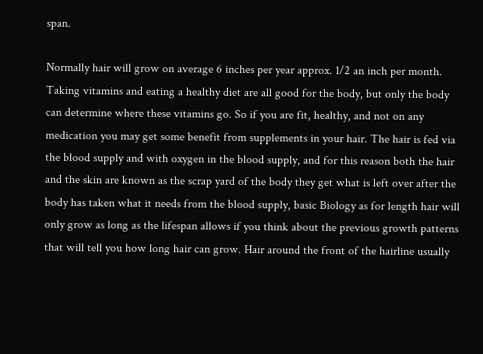span.

Normally hair will grow on average 6 inches per year approx. 1/2 an inch per month. Taking vitamins and eating a healthy diet are all good for the body, but only the body can determine where these vitamins go. So if you are fit, healthy, and not on any medication you may get some benefit from supplements in your hair. The hair is fed via the blood supply and with oxygen in the blood supply, and for this reason both the hair and the skin are known as the scrap yard of the body they get what is left over after the body has taken what it needs from the blood supply, basic Biology as for length hair will only grow as long as the lifespan allows if you think about the previous growth patterns that will tell you how long hair can grow. Hair around the front of the hairline usually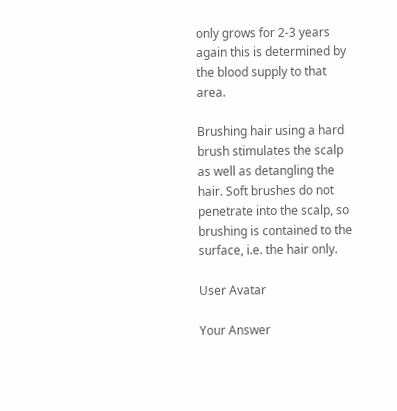only grows for 2-3 years again this is determined by the blood supply to that area.

Brushing hair using a hard brush stimulates the scalp as well as detangling the hair. Soft brushes do not penetrate into the scalp, so brushing is contained to the surface, i.e. the hair only.

User Avatar

Your Answer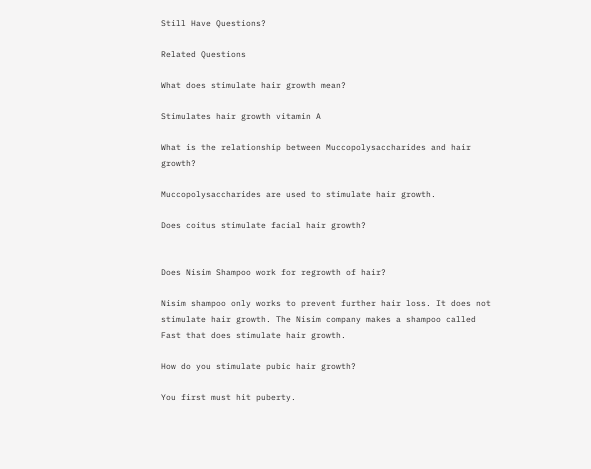Still Have Questions?

Related Questions

What does stimulate hair growth mean?

Stimulates hair growth vitamin A

What is the relationship between Muccopolysaccharides and hair growth?

Muccopolysaccharides are used to stimulate hair growth.

Does coitus stimulate facial hair growth?


Does Nisim Shampoo work for regrowth of hair?

Nisim shampoo only works to prevent further hair loss. It does not stimulate hair growth. The Nisim company makes a shampoo called Fast that does stimulate hair growth.

How do you stimulate pubic hair growth?

You first must hit puberty.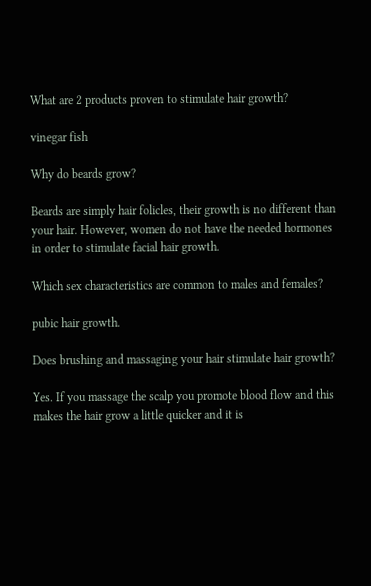What are 2 products proven to stimulate hair growth?

vinegar fish

Why do beards grow?

Beards are simply hair folicles, their growth is no different than your hair. However, women do not have the needed hormones in order to stimulate facial hair growth.

Which sex characteristics are common to males and females?

pubic hair growth.

Does brushing and massaging your hair stimulate hair growth?

Yes. If you massage the scalp you promote blood flow and this makes the hair grow a little quicker and it is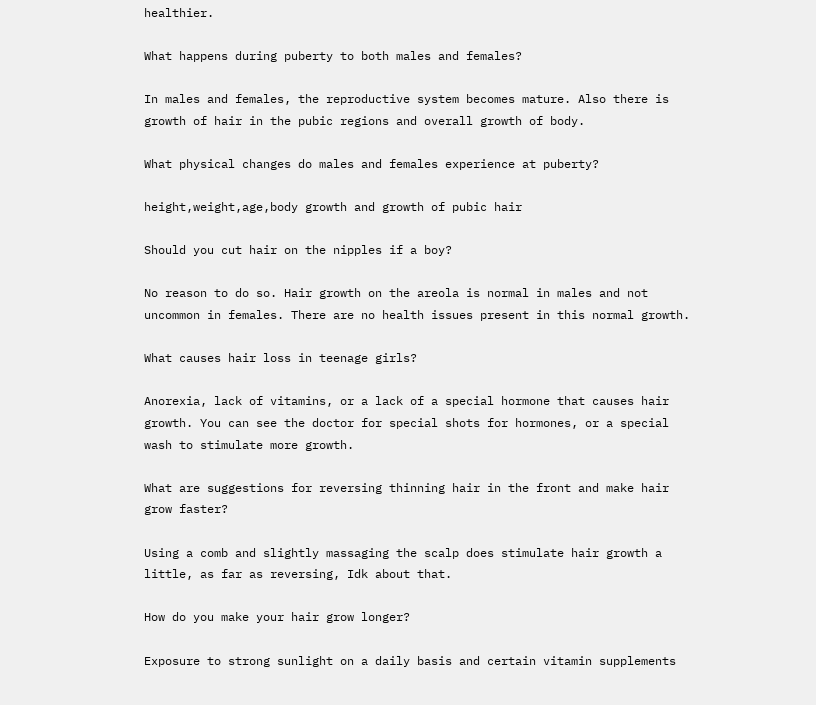healthier.

What happens during puberty to both males and females?

In males and females, the reproductive system becomes mature. Also there is growth of hair in the pubic regions and overall growth of body.

What physical changes do males and females experience at puberty?

height,weight,age,body growth and growth of pubic hair

Should you cut hair on the nipples if a boy?

No reason to do so. Hair growth on the areola is normal in males and not uncommon in females. There are no health issues present in this normal growth.

What causes hair loss in teenage girls?

Anorexia, lack of vitamins, or a lack of a special hormone that causes hair growth. You can see the doctor for special shots for hormones, or a special wash to stimulate more growth.

What are suggestions for reversing thinning hair in the front and make hair grow faster?

Using a comb and slightly massaging the scalp does stimulate hair growth a little, as far as reversing, Idk about that.

How do you make your hair grow longer?

Exposure to strong sunlight on a daily basis and certain vitamin supplements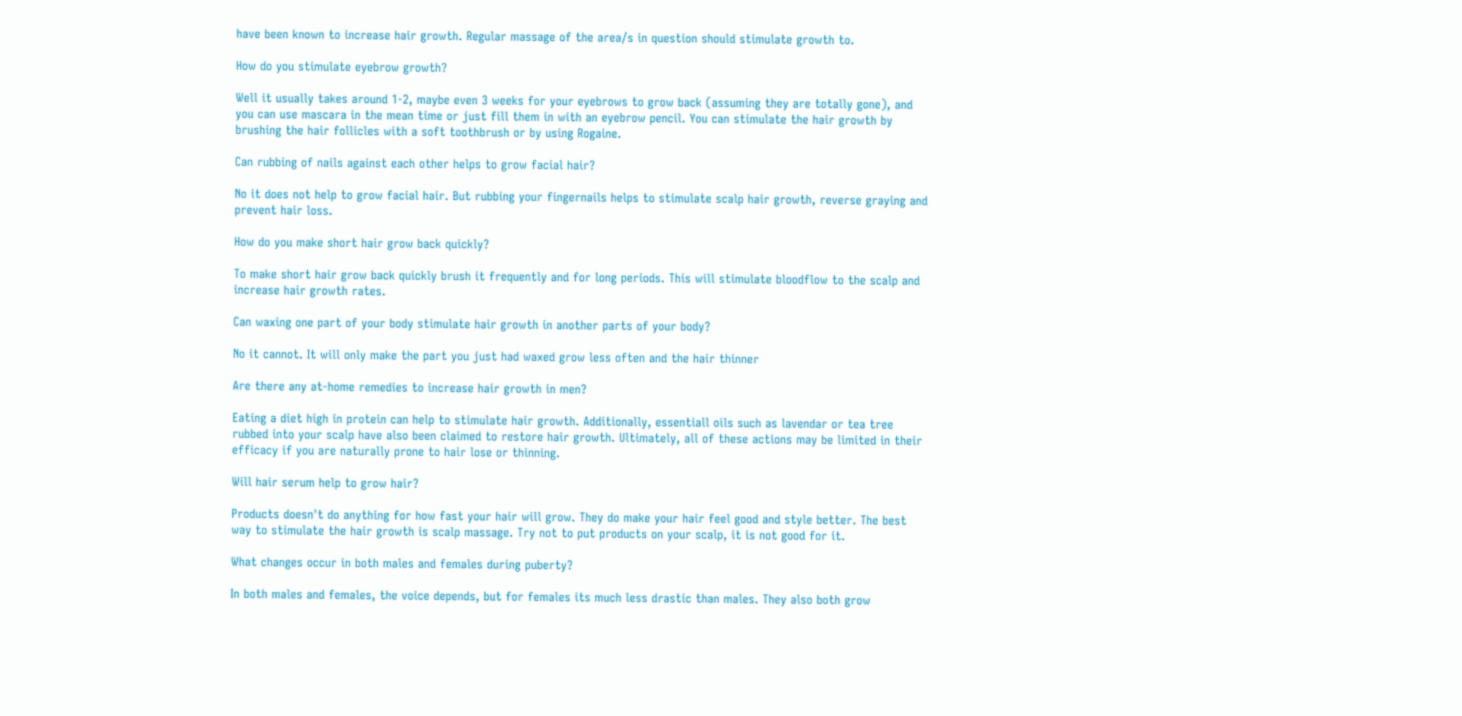have been known to increase hair growth. Regular massage of the area/s in question should stimulate growth to.

How do you stimulate eyebrow growth?

Well it usually takes around 1-2, maybe even 3 weeks for your eyebrows to grow back (assuming they are totally gone), and you can use mascara in the mean time or just fill them in with an eyebrow pencil. You can stimulate the hair growth by brushing the hair follicles with a soft toothbrush or by using Rogaine.

Can rubbing of nails against each other helps to grow facial hair?

No it does not help to grow facial hair. But rubbing your fingernails helps to stimulate scalp hair growth, reverse graying and prevent hair loss.

How do you make short hair grow back quickly?

To make short hair grow back quickly brush it frequently and for long periods. This will stimulate bloodflow to the scalp and increase hair growth rates.

Can waxing one part of your body stimulate hair growth in another parts of your body?

No it cannot. It will only make the part you just had waxed grow less often and the hair thinner

Are there any at-home remedies to increase hair growth in men?

Eating a diet high in protein can help to stimulate hair growth. Additionally, essentiall oils such as lavendar or tea tree rubbed into your scalp have also been claimed to restore hair growth. Ultimately, all of these actions may be limited in their efficacy if you are naturally prone to hair lose or thinning.

Will hair serum help to grow hair?

Products doesn't do anything for how fast your hair will grow. They do make your hair feel good and style better. The best way to stimulate the hair growth is scalp massage. Try not to put products on your scalp, it is not good for it.

What changes occur in both males and females during puberty?

In both males and females, the voice depends, but for females its much less drastic than males. They also both grow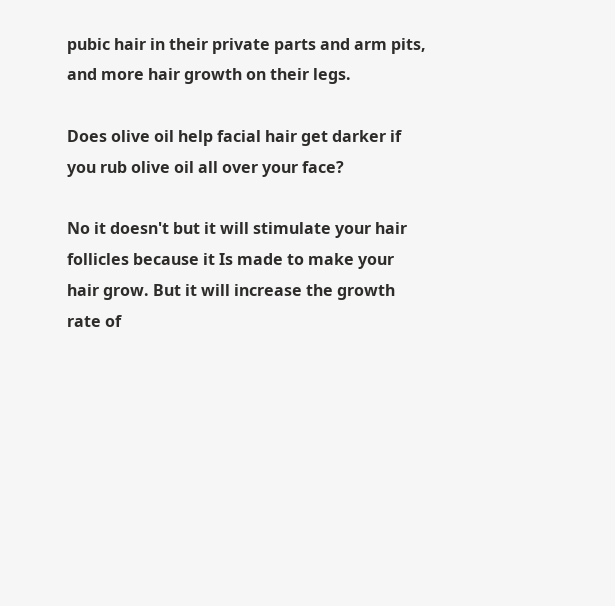pubic hair in their private parts and arm pits, and more hair growth on their legs.

Does olive oil help facial hair get darker if you rub olive oil all over your face?

No it doesn't but it will stimulate your hair follicles because it Is made to make your hair grow. But it will increase the growth rate of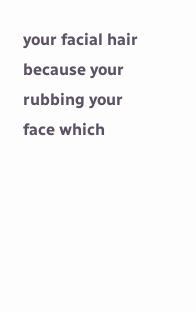your facial hair because your rubbing your face which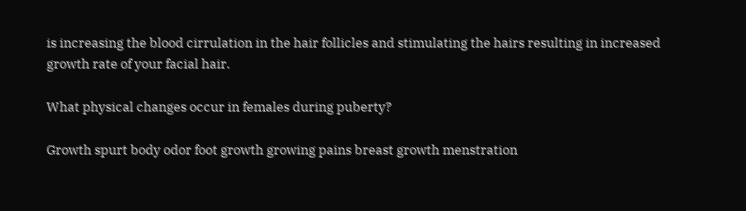is increasing the blood cirrulation in the hair follicles and stimulating the hairs resulting in increased growth rate of your facial hair.

What physical changes occur in females during puberty?

Growth spurt body odor foot growth growing pains breast growth menstration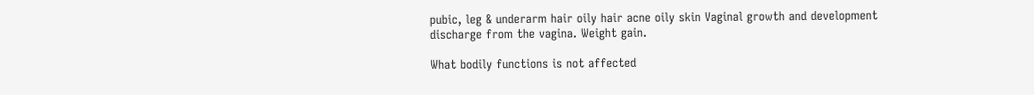pubic, leg & underarm hair oily hair acne oily skin Vaginal growth and development discharge from the vagina. Weight gain.

What bodily functions is not affected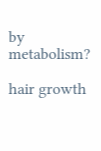by metabolism?

hair growth